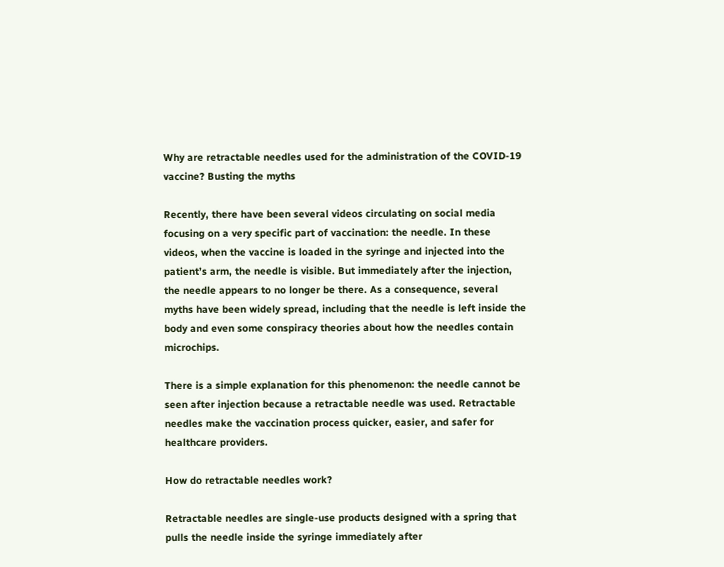Why are retractable needles used for the administration of the COVID-19 vaccine? Busting the myths

Recently, there have been several videos circulating on social media focusing on a very specific part of vaccination: the needle. In these videos, when the vaccine is loaded in the syringe and injected into the patient’s arm, the needle is visible. But immediately after the injection, the needle appears to no longer be there. As a consequence, several myths have been widely spread, including that the needle is left inside the body and even some conspiracy theories about how the needles contain microchips.

There is a simple explanation for this phenomenon: the needle cannot be seen after injection because a retractable needle was used. Retractable needles make the vaccination process quicker, easier, and safer for healthcare providers.

How do retractable needles work?

Retractable needles are single-use products designed with a spring that pulls the needle inside the syringe immediately after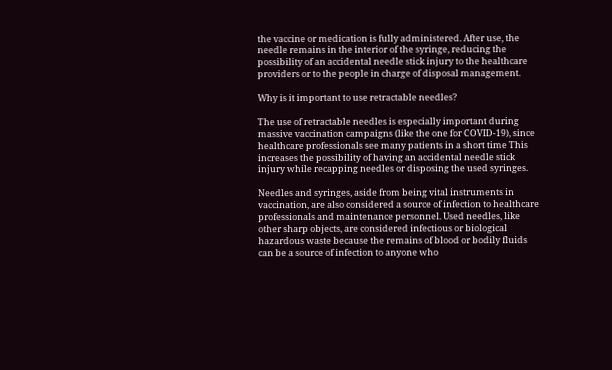the vaccine or medication is fully administered. After use, the needle remains in the interior of the syringe, reducing the possibility of an accidental needle stick injury to the healthcare providers or to the people in charge of disposal management.

Why is it important to use retractable needles?

The use of retractable needles is especially important during massive vaccination campaigns (like the one for COVID-19), since healthcare professionals see many patients in a short time This increases the possibility of having an accidental needle stick injury while recapping needles or disposing the used syringes.

Needles and syringes, aside from being vital instruments in vaccination, are also considered a source of infection to healthcare professionals and maintenance personnel. Used needles, like other sharp objects, are considered infectious or biological hazardous waste because the remains of blood or bodily fluids can be a source of infection to anyone who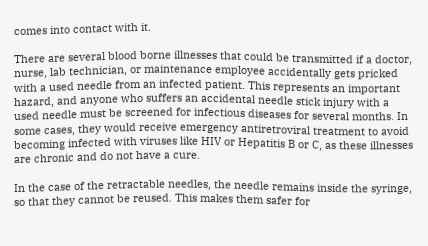comes into contact with it.

There are several blood borne illnesses that could be transmitted if a doctor, nurse, lab technician, or maintenance employee accidentally gets pricked with a used needle from an infected patient. This represents an important hazard, and anyone who suffers an accidental needle stick injury with a used needle must be screened for infectious diseases for several months. In some cases, they would receive emergency antiretroviral treatment to avoid becoming infected with viruses like HIV or Hepatitis B or C, as these illnesses are chronic and do not have a cure.

In the case of the retractable needles, the needle remains inside the syringe, so that they cannot be reused. This makes them safer for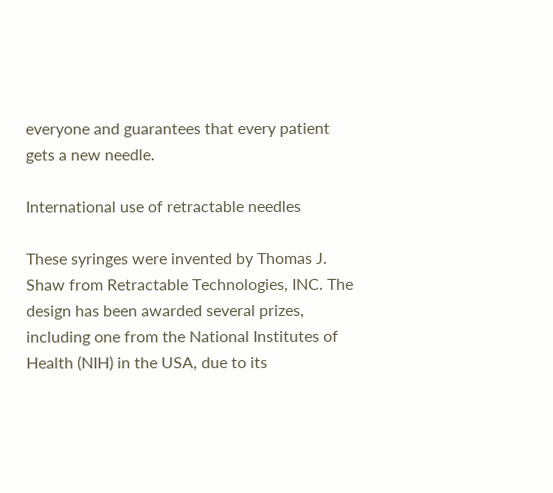everyone and guarantees that every patient gets a new needle.

International use of retractable needles

These syringes were invented by Thomas J. Shaw from Retractable Technologies, INC. The design has been awarded several prizes, including one from the National Institutes of Health (NIH) in the USA, due to its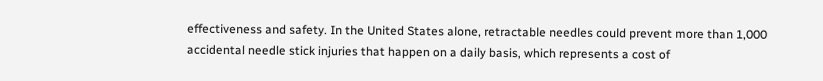effectiveness and safety. In the United States alone, retractable needles could prevent more than 1,000 accidental needle stick injuries that happen on a daily basis, which represents a cost of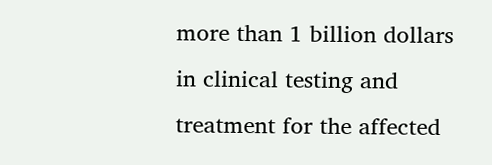more than 1 billion dollars in clinical testing and treatment for the affected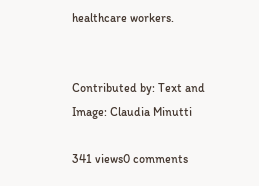healthcare workers.


Contributed by: Text and Image: Claudia Minutti

341 views0 comments